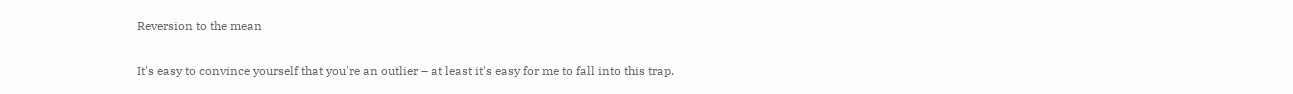Reversion to the mean

It's easy to convince yourself that you're an outlier – at least it's easy for me to fall into this trap.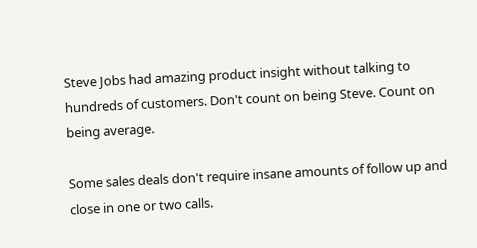Steve Jobs had amazing product insight without talking to hundreds of customers. Don't count on being Steve. Count on being average.

Some sales deals don't require insane amounts of follow up and close in one or two calls.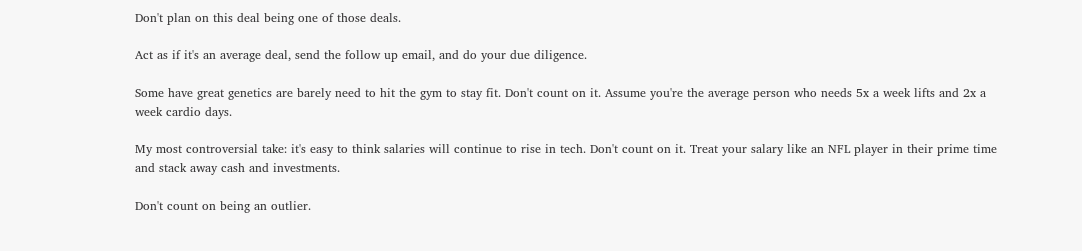Don't plan on this deal being one of those deals.

Act as if it's an average deal, send the follow up email, and do your due diligence.

Some have great genetics are barely need to hit the gym to stay fit. Don't count on it. Assume you're the average person who needs 5x a week lifts and 2x a week cardio days.

My most controversial take: it's easy to think salaries will continue to rise in tech. Don't count on it. Treat your salary like an NFL player in their prime time and stack away cash and investments.

Don't count on being an outlier.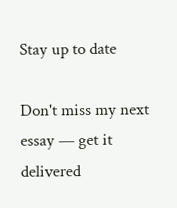Stay up to date

Don't miss my next essay — get it delivered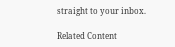straight to your inbox.

Related Content